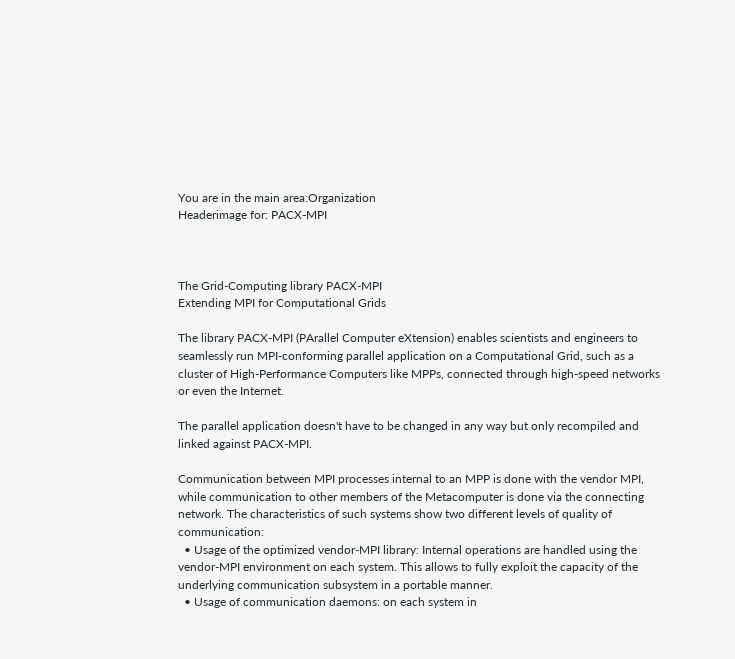You are in the main area:Organization
Headerimage for: PACX-MPI



The Grid-Computing library PACX-MPI
Extending MPI for Computational Grids

The library PACX-MPI (PArallel Computer eXtension) enables scientists and engineers to seamlessly run MPI-conforming parallel application on a Computational Grid, such as a cluster of High-Performance Computers like MPPs, connected through high-speed networks or even the Internet.

The parallel application doesn't have to be changed in any way but only recompiled and linked against PACX-MPI.

Communication between MPI processes internal to an MPP is done with the vendor MPI, while communication to other members of the Metacomputer is done via the connecting network. The characteristics of such systems show two different levels of quality of communication:
  • Usage of the optimized vendor-MPI library: Internal operations are handled using the vendor-MPI environment on each system. This allows to fully exploit the capacity of the underlying communication subsystem in a portable manner.
  • Usage of communication daemons: on each system in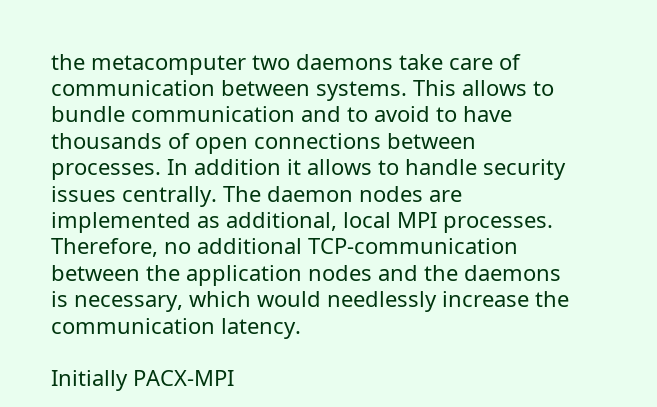the metacomputer two daemons take care of communication between systems. This allows to bundle communication and to avoid to have thousands of open connections between processes. In addition it allows to handle security issues centrally. The daemon nodes are implemented as additional, local MPI processes. Therefore, no additional TCP-communication between the application nodes and the daemons is necessary, which would needlessly increase the communication latency.

Initially PACX-MPI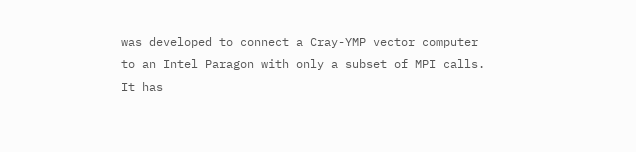was developed to connect a Cray-YMP vector computer to an Intel Paragon with only a subset of MPI calls. It has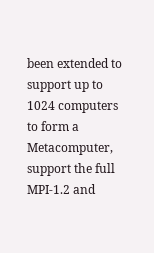been extended to support up to 1024 computers to form a Metacomputer, support the full MPI-1.2 and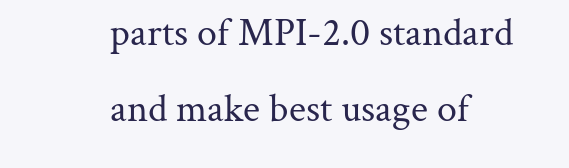parts of MPI-2.0 standard and make best usage of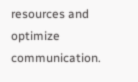resources and optimize communication.